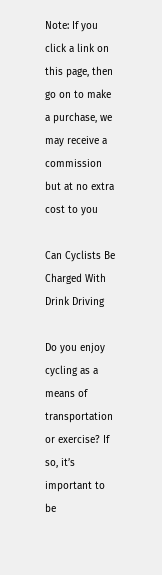Note: If you click a link on this page, then go on to make a purchase, we may receive a commission but at no extra cost to you

Can Cyclists Be Charged With Drink Driving

Do you enjoy cycling as a means of transportation or exercise? If so, it’s important to be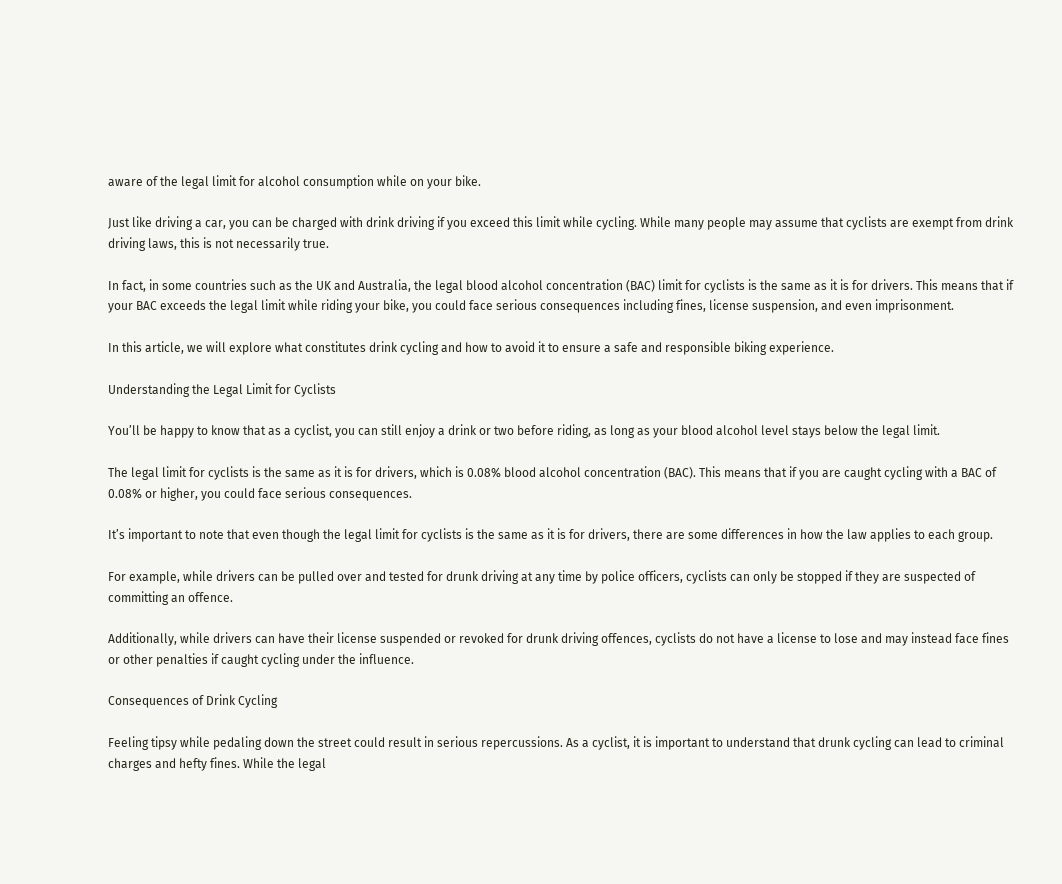aware of the legal limit for alcohol consumption while on your bike.

Just like driving a car, you can be charged with drink driving if you exceed this limit while cycling. While many people may assume that cyclists are exempt from drink driving laws, this is not necessarily true.

In fact, in some countries such as the UK and Australia, the legal blood alcohol concentration (BAC) limit for cyclists is the same as it is for drivers. This means that if your BAC exceeds the legal limit while riding your bike, you could face serious consequences including fines, license suspension, and even imprisonment.

In this article, we will explore what constitutes drink cycling and how to avoid it to ensure a safe and responsible biking experience.

Understanding the Legal Limit for Cyclists

You’ll be happy to know that as a cyclist, you can still enjoy a drink or two before riding, as long as your blood alcohol level stays below the legal limit.

The legal limit for cyclists is the same as it is for drivers, which is 0.08% blood alcohol concentration (BAC). This means that if you are caught cycling with a BAC of 0.08% or higher, you could face serious consequences.

It’s important to note that even though the legal limit for cyclists is the same as it is for drivers, there are some differences in how the law applies to each group.

For example, while drivers can be pulled over and tested for drunk driving at any time by police officers, cyclists can only be stopped if they are suspected of committing an offence.

Additionally, while drivers can have their license suspended or revoked for drunk driving offences, cyclists do not have a license to lose and may instead face fines or other penalties if caught cycling under the influence.

Consequences of Drink Cycling

Feeling tipsy while pedaling down the street could result in serious repercussions. As a cyclist, it is important to understand that drunk cycling can lead to criminal charges and hefty fines. While the legal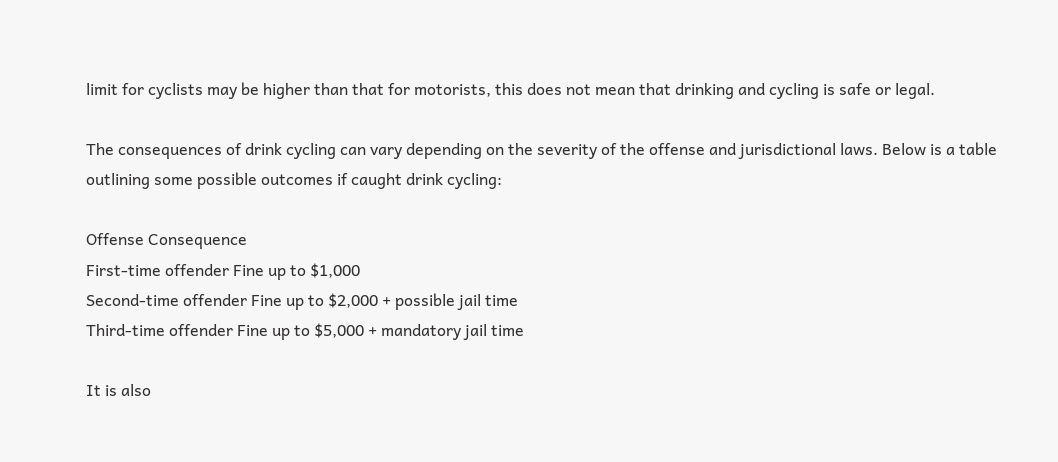limit for cyclists may be higher than that for motorists, this does not mean that drinking and cycling is safe or legal.

The consequences of drink cycling can vary depending on the severity of the offense and jurisdictional laws. Below is a table outlining some possible outcomes if caught drink cycling:

Offense Consequence
First-time offender Fine up to $1,000
Second-time offender Fine up to $2,000 + possible jail time
Third-time offender Fine up to $5,000 + mandatory jail time

It is also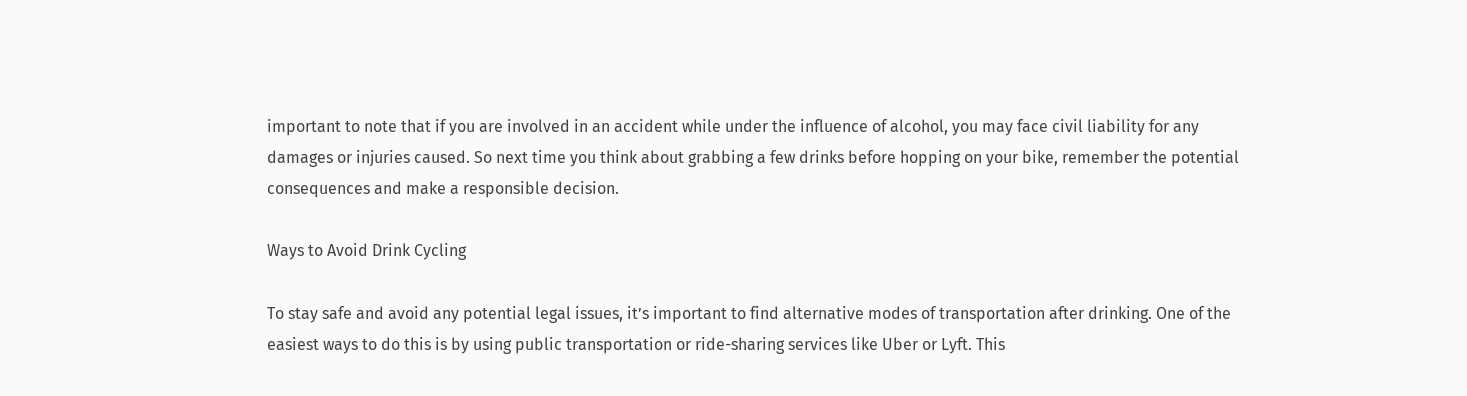important to note that if you are involved in an accident while under the influence of alcohol, you may face civil liability for any damages or injuries caused. So next time you think about grabbing a few drinks before hopping on your bike, remember the potential consequences and make a responsible decision.

Ways to Avoid Drink Cycling

To stay safe and avoid any potential legal issues, it’s important to find alternative modes of transportation after drinking. One of the easiest ways to do this is by using public transportation or ride-sharing services like Uber or Lyft. This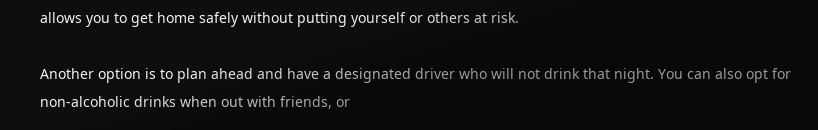allows you to get home safely without putting yourself or others at risk.

Another option is to plan ahead and have a designated driver who will not drink that night. You can also opt for non-alcoholic drinks when out with friends, or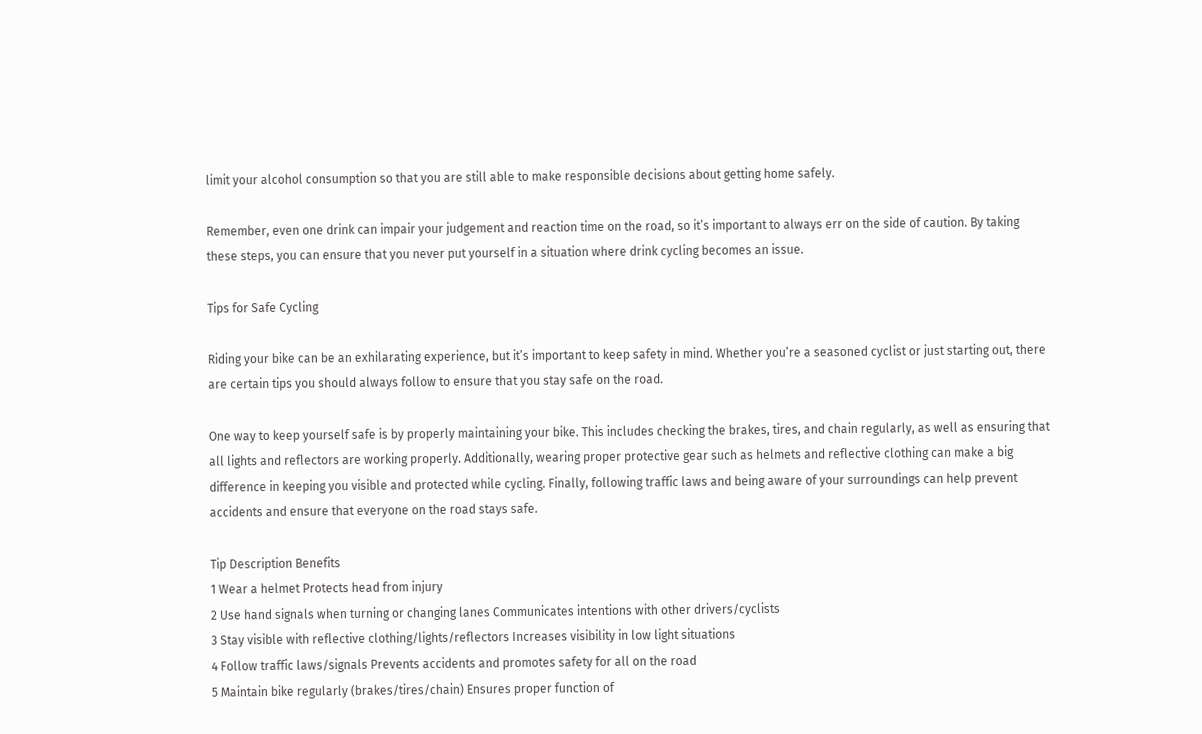limit your alcohol consumption so that you are still able to make responsible decisions about getting home safely.

Remember, even one drink can impair your judgement and reaction time on the road, so it’s important to always err on the side of caution. By taking these steps, you can ensure that you never put yourself in a situation where drink cycling becomes an issue.

Tips for Safe Cycling

Riding your bike can be an exhilarating experience, but it’s important to keep safety in mind. Whether you’re a seasoned cyclist or just starting out, there are certain tips you should always follow to ensure that you stay safe on the road.

One way to keep yourself safe is by properly maintaining your bike. This includes checking the brakes, tires, and chain regularly, as well as ensuring that all lights and reflectors are working properly. Additionally, wearing proper protective gear such as helmets and reflective clothing can make a big difference in keeping you visible and protected while cycling. Finally, following traffic laws and being aware of your surroundings can help prevent accidents and ensure that everyone on the road stays safe.

Tip Description Benefits
1 Wear a helmet Protects head from injury
2 Use hand signals when turning or changing lanes Communicates intentions with other drivers/cyclists
3 Stay visible with reflective clothing/lights/reflectors Increases visibility in low light situations
4 Follow traffic laws/signals Prevents accidents and promotes safety for all on the road
5 Maintain bike regularly (brakes/tires/chain) Ensures proper function of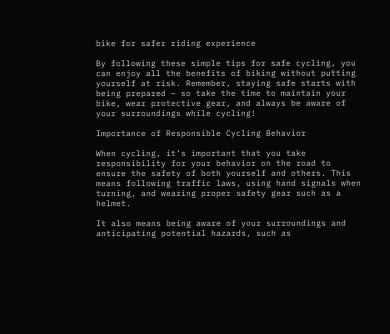bike for safer riding experience

By following these simple tips for safe cycling, you can enjoy all the benefits of biking without putting yourself at risk. Remember, staying safe starts with being prepared – so take the time to maintain your bike, wear protective gear, and always be aware of your surroundings while cycling!

Importance of Responsible Cycling Behavior

When cycling, it’s important that you take responsibility for your behavior on the road to ensure the safety of both yourself and others. This means following traffic laws, using hand signals when turning, and wearing proper safety gear such as a helmet.

It also means being aware of your surroundings and anticipating potential hazards, such as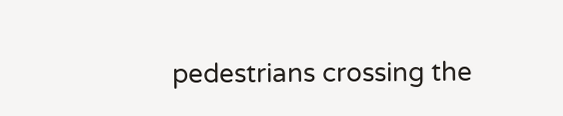pedestrians crossing the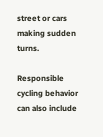street or cars making sudden turns.

Responsible cycling behavior can also include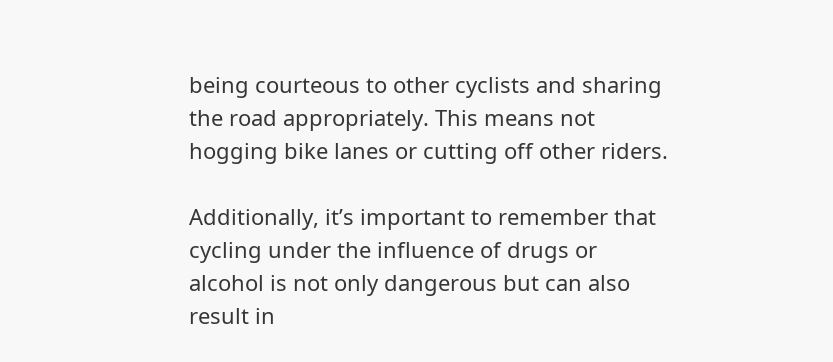being courteous to other cyclists and sharing the road appropriately. This means not hogging bike lanes or cutting off other riders.

Additionally, it’s important to remember that cycling under the influence of drugs or alcohol is not only dangerous but can also result in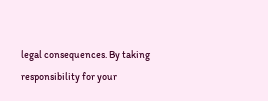legal consequences. By taking responsibility for your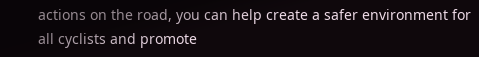actions on the road, you can help create a safer environment for all cyclists and promote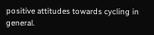positive attitudes towards cycling in general.